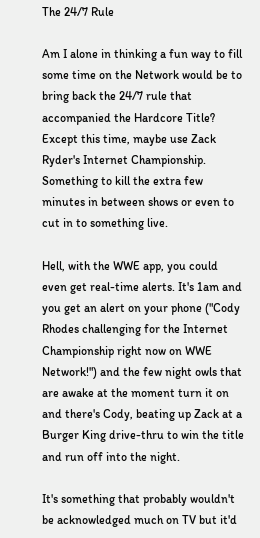The 24/7 Rule

Am I alone in thinking a fun way to fill some time on the Network would be to bring back the 24/7 rule that accompanied the Hardcore Title? Except this time, maybe use Zack Ryder's Internet Championship. Something to kill the extra few minutes in between shows or even to cut in to something live.

Hell, with the WWE app, you could even get real-time alerts. It's 1am and you get an alert on your phone ("Cody Rhodes challenging for the Internet Championship right now on WWE Network!") and the few night owls that are awake at the moment turn it on and there's Cody, beating up Zack at a Burger King drive-thru to win the title and run off into the night.

It's something that probably wouldn't be acknowledged much on TV but it'd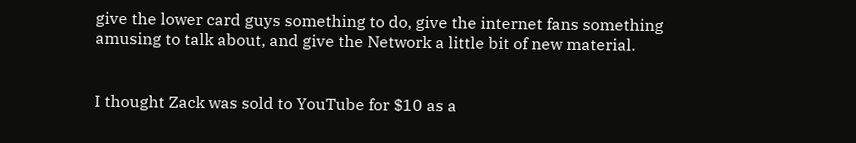give the lower card guys something to do, give the internet fans something amusing to talk about, and give the Network a little bit of new material.


I thought Zack was sold to YouTube for $10 as a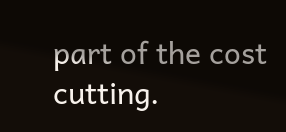part of the cost cutting.